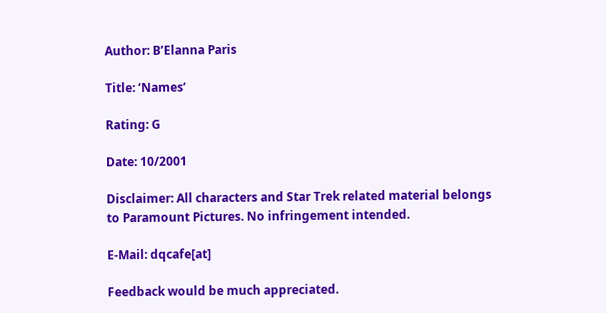Author: B’Elanna Paris

Title: ‘Names’

Rating: G

Date: 10/2001

Disclaimer: All characters and Star Trek related material belongs to Paramount Pictures. No infringement intended.

E-Mail: dqcafe[at]

Feedback would be much appreciated.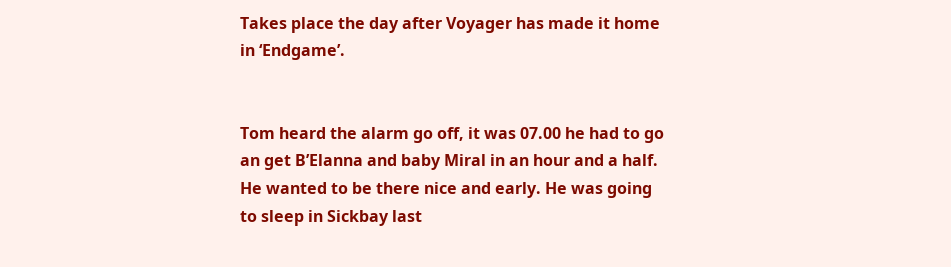Takes place the day after Voyager has made it home in ‘Endgame’.


Tom heard the alarm go off, it was 07.00 he had to go an get B’Elanna and baby Miral in an hour and a half. He wanted to be there nice and early. He was going to sleep in Sickbay last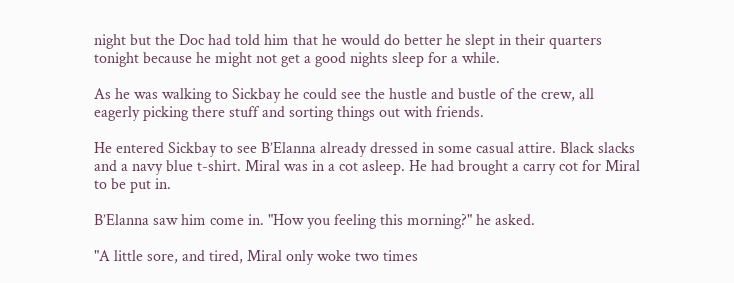night but the Doc had told him that he would do better he slept in their quarters tonight because he might not get a good nights sleep for a while.

As he was walking to Sickbay he could see the hustle and bustle of the crew, all eagerly picking there stuff and sorting things out with friends.

He entered Sickbay to see B’Elanna already dressed in some casual attire. Black slacks and a navy blue t-shirt. Miral was in a cot asleep. He had brought a carry cot for Miral to be put in.

B’Elanna saw him come in. "How you feeling this morning?" he asked.

"A little sore, and tired, Miral only woke two times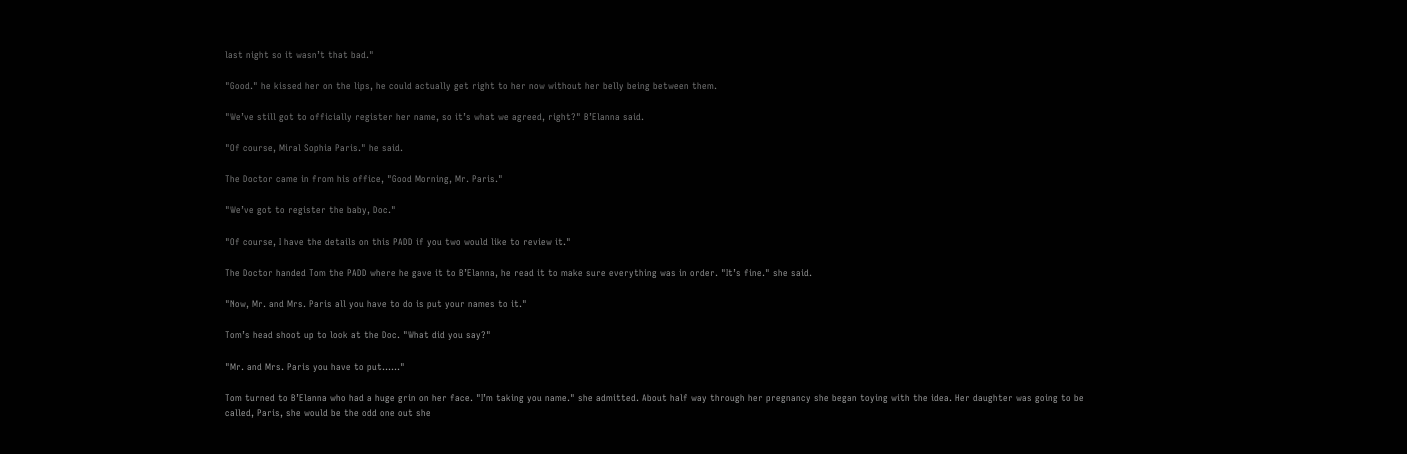last night so it wasn’t that bad."

"Good." he kissed her on the lips, he could actually get right to her now without her belly being between them.

"We’ve still got to officially register her name, so it’s what we agreed, right?" B’Elanna said.

"Of course, Miral Sophia Paris." he said.

The Doctor came in from his office, "Good Morning, Mr. Paris."

"We’ve got to register the baby, Doc."

"Of course, I have the details on this PADD if you two would like to review it."

The Doctor handed Tom the PADD where he gave it to B’Elanna, he read it to make sure everything was in order. "It’s fine." she said.

"Now, Mr. and Mrs. Paris all you have to do is put your names to it."

Tom’s head shoot up to look at the Doc. "What did you say?"

"Mr. and Mrs. Paris you have to put......"

Tom turned to B’Elanna who had a huge grin on her face. "I’m taking you name." she admitted. About half way through her pregnancy she began toying with the idea. Her daughter was going to be called, Paris, she would be the odd one out she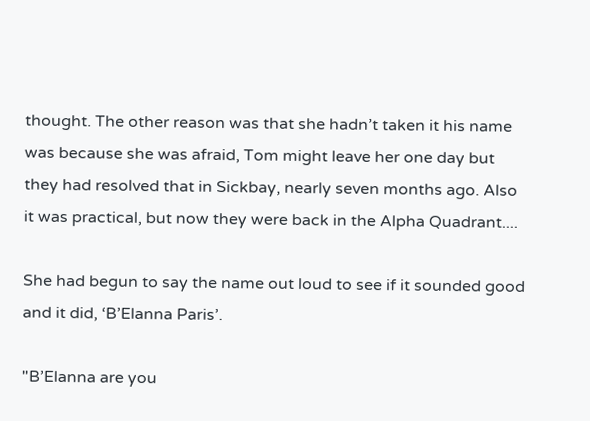thought. The other reason was that she hadn’t taken it his name was because she was afraid, Tom might leave her one day but they had resolved that in Sickbay, nearly seven months ago. Also it was practical, but now they were back in the Alpha Quadrant....

She had begun to say the name out loud to see if it sounded good and it did, ‘B’Elanna Paris’.

"B’Elanna are you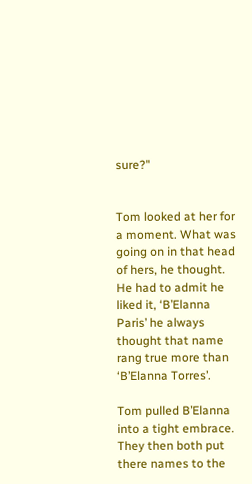sure?"


Tom looked at her for a moment. What was going on in that head of hers, he thought. He had to admit he liked it, ‘B’Elanna Paris’ he always thought that name rang true more than ‘B’Elanna Torres’.

Tom pulled B’Elanna into a tight embrace. They then both put there names to the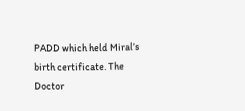PADD which held Miral’s birth certificate. The Doctor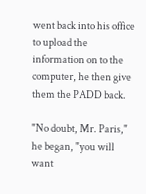went back into his office to upload the information on to the computer, he then give them the PADD back.

"No doubt, Mr. Paris," he began, "you will want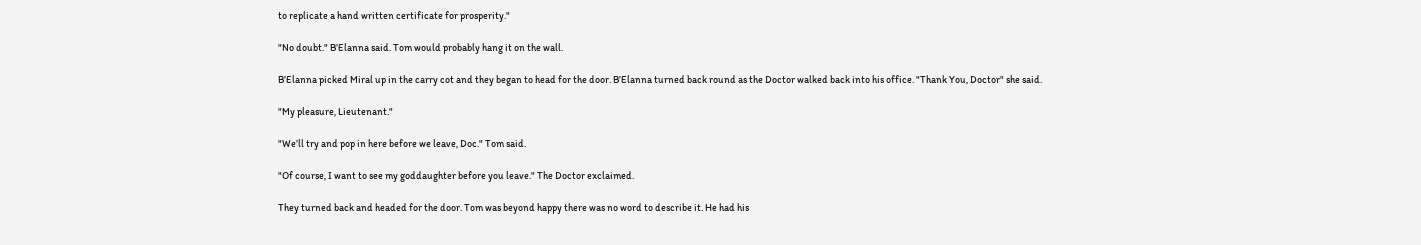to replicate a hand written certificate for prosperity."

"No doubt." B’Elanna said. Tom would probably hang it on the wall.

B’Elanna picked Miral up in the carry cot and they began to head for the door. B’Elanna turned back round as the Doctor walked back into his office. "Thank You, Doctor" she said.

"My pleasure, Lieutenant."

"We’ll try and pop in here before we leave, Doc." Tom said.

"Of course, I want to see my goddaughter before you leave." The Doctor exclaimed.

They turned back and headed for the door. Tom was beyond happy there was no word to describe it. He had his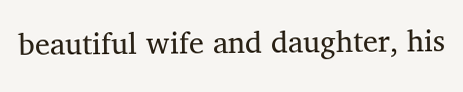beautiful wife and daughter, his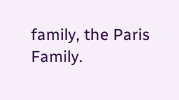family, the Paris Family.